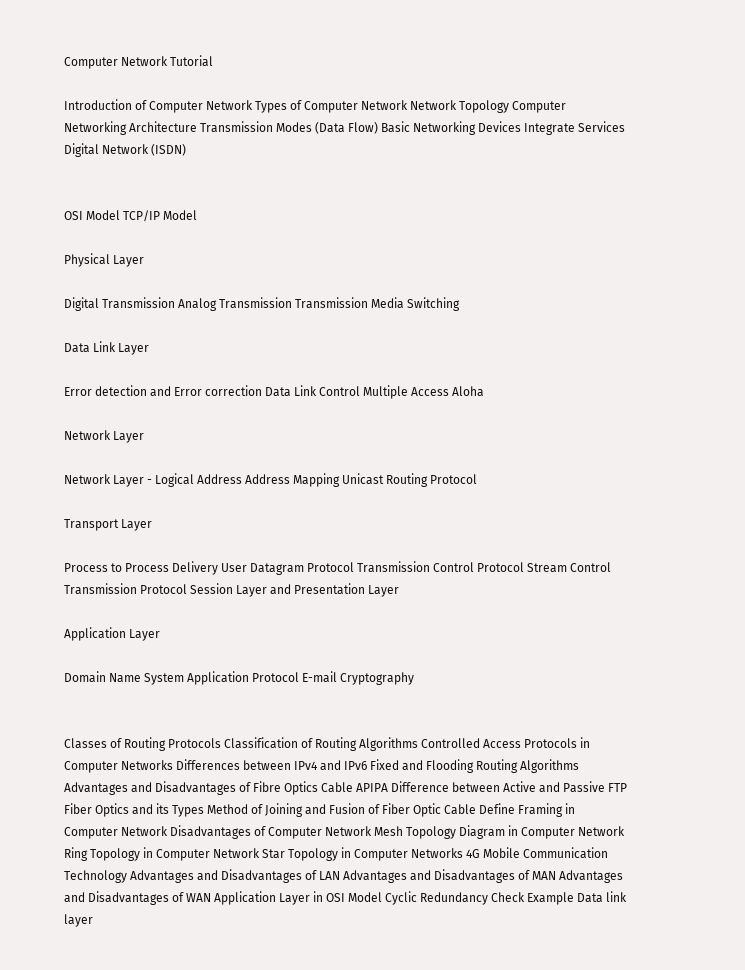Computer Network Tutorial

Introduction of Computer Network Types of Computer Network Network Topology Computer Networking Architecture Transmission Modes (Data Flow) Basic Networking Devices Integrate Services Digital Network (ISDN)


OSI Model TCP/IP Model

Physical Layer

Digital Transmission Analog Transmission Transmission Media Switching

Data Link Layer

Error detection and Error correction Data Link Control Multiple Access Aloha

Network Layer

Network Layer - Logical Address Address Mapping Unicast Routing Protocol

Transport Layer

Process to Process Delivery User Datagram Protocol Transmission Control Protocol Stream Control Transmission Protocol Session Layer and Presentation Layer

Application Layer

Domain Name System Application Protocol E-mail Cryptography


Classes of Routing Protocols Classification of Routing Algorithms Controlled Access Protocols in Computer Networks Differences between IPv4 and IPv6 Fixed and Flooding Routing Algorithms Advantages and Disadvantages of Fibre Optics Cable APIPA Difference between Active and Passive FTP Fiber Optics and its Types Method of Joining and Fusion of Fiber Optic Cable Define Framing in Computer Network Disadvantages of Computer Network Mesh Topology Diagram in Computer Network Ring Topology in Computer Network Star Topology in Computer Networks 4G Mobile Communication Technology Advantages and Disadvantages of LAN Advantages and Disadvantages of MAN Advantages and Disadvantages of WAN Application Layer in OSI Model Cyclic Redundancy Check Example Data link layer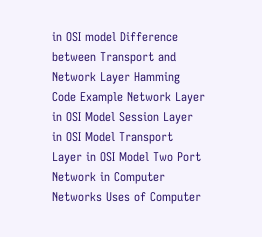in OSI model Difference between Transport and Network Layer Hamming Code Example Network Layer in OSI Model Session Layer in OSI Model Transport Layer in OSI Model Two Port Network in Computer Networks Uses of Computer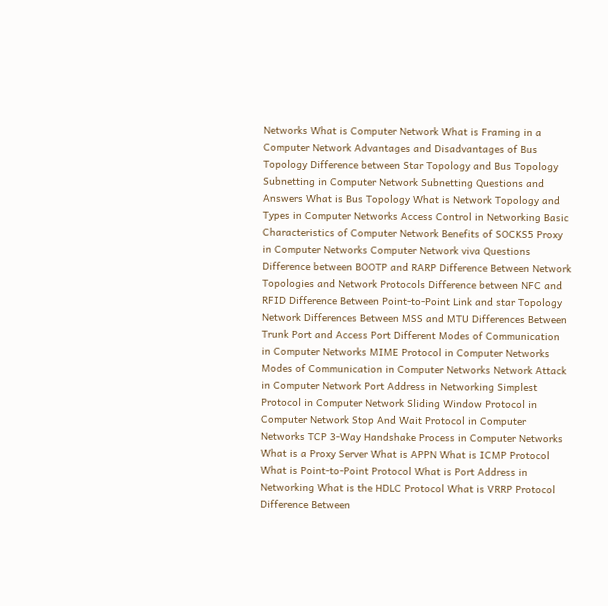Networks What is Computer Network What is Framing in a Computer Network Advantages and Disadvantages of Bus Topology Difference between Star Topology and Bus Topology Subnetting in Computer Network Subnetting Questions and Answers What is Bus Topology What is Network Topology and Types in Computer Networks Access Control in Networking Basic Characteristics of Computer Network Benefits of SOCKS5 Proxy in Computer Networks Computer Network viva Questions Difference between BOOTP and RARP Difference Between Network Topologies and Network Protocols Difference between NFC and RFID Difference Between Point-to-Point Link and star Topology Network Differences Between MSS and MTU Differences Between Trunk Port and Access Port Different Modes of Communication in Computer Networks MIME Protocol in Computer Networks Modes of Communication in Computer Networks Network Attack in Computer Network Port Address in Networking Simplest Protocol in Computer Network Sliding Window Protocol in Computer Network Stop And Wait Protocol in Computer Networks TCP 3-Way Handshake Process in Computer Networks What is a Proxy Server What is APPN What is ICMP Protocol What is Point-to-Point Protocol What is Port Address in Networking What is the HDLC Protocol What is VRRP Protocol Difference Between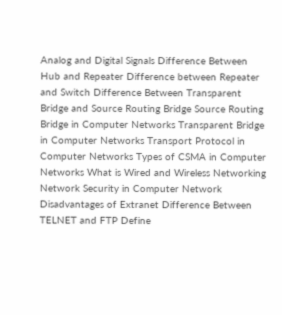Analog and Digital Signals Difference Between Hub and Repeater Difference between Repeater and Switch Difference Between Transparent Bridge and Source Routing Bridge Source Routing Bridge in Computer Networks Transparent Bridge in Computer Networks Transport Protocol in Computer Networks Types of CSMA in Computer Networks What is Wired and Wireless Networking Network Security in Computer Network Disadvantages of Extranet Difference Between TELNET and FTP Define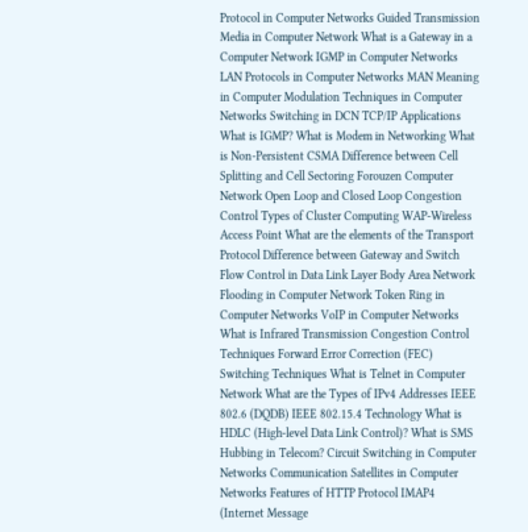Protocol in Computer Networks Guided Transmission Media in Computer Network What is a Gateway in a Computer Network IGMP in Computer Networks LAN Protocols in Computer Networks MAN Meaning in Computer Modulation Techniques in Computer Networks Switching in DCN TCP/IP Applications What is IGMP? What is Modem in Networking What is Non-Persistent CSMA Difference between Cell Splitting and Cell Sectoring Forouzen Computer Network Open Loop and Closed Loop Congestion Control Types of Cluster Computing WAP-Wireless Access Point What are the elements of the Transport Protocol Difference between Gateway and Switch Flow Control in Data Link Layer Body Area Network Flooding in Computer Network Token Ring in Computer Networks VoIP in Computer Networks What is Infrared Transmission Congestion Control Techniques Forward Error Correction (FEC) Switching Techniques What is Telnet in Computer Network What are the Types of IPv4 Addresses IEEE 802.6 (DQDB) IEEE 802.15.4 Technology What is HDLC (High-level Data Link Control)? What is SMS Hubbing in Telecom? Circuit Switching in Computer Networks Communication Satellites in Computer Networks Features of HTTP Protocol IMAP4 (Internet Message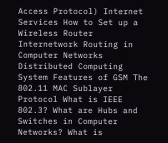Access Protocol) Internet Services How to Set up a Wireless Router Internetwork Routing in Computer Networks Distributed Computing System Features of GSM The 802.11 MAC Sublayer Protocol What is IEEE 802.3? What are Hubs and Switches in Computer Networks? What is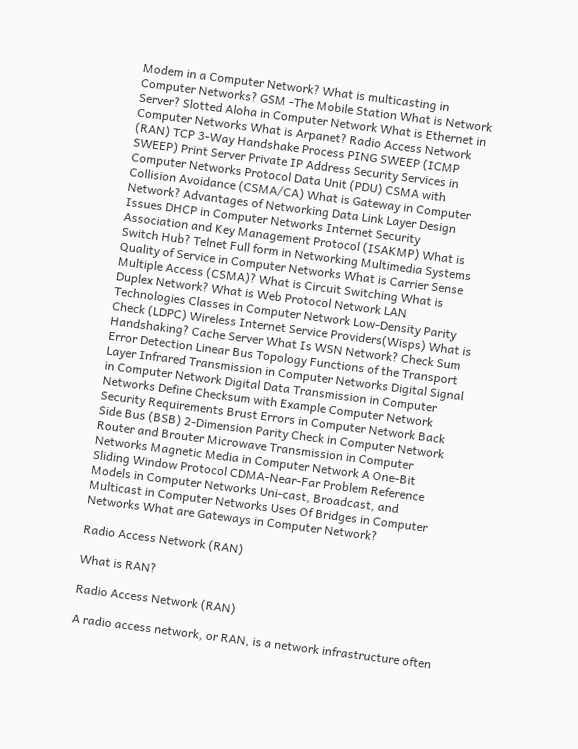Modem in a Computer Network? What is multicasting in Computer Networks? GSM -The Mobile Station What is Network Server? Slotted Aloha in Computer Network What is Ethernet in Computer Networks What is Arpanet? Radio Access Network (RAN) TCP 3-Way Handshake Process PING SWEEP (ICMP SWEEP) Print Server Private IP Address Security Services in Computer Networks Protocol Data Unit (PDU) CSMA with Collision Avoidance (CSMA/CA) What is Gateway in Computer Network? Advantages of Networking Data Link Layer Design Issues DHCP in Computer Networks Internet Security Association and Key Management Protocol (ISAKMP) What is Switch Hub? Telnet Full form in Networking Multimedia Systems Quality of Service in Computer Networks What is Carrier Sense Multiple Access (CSMA)? What is Circuit Switching What is Duplex Network? What is Web Protocol Network LAN Technologies Classes in Computer Network Low-Density Parity Check (LDPC) Wireless Internet Service Providers(Wisps) What is Handshaking? Cache Server What Is WSN Network? Check Sum Error Detection Linear Bus Topology Functions of the Transport Layer Infrared Transmission in Computer Networks Digital Signal in Computer Network Digital Data Transmission in Computer Networks Define Checksum with Example Computer Network Security Requirements Brust Errors in Computer Network Back Side Bus (BSB) 2-Dimension Parity Check in Computer Network Router and Brouter Microwave Transmission in Computer Networks Magnetic Media in Computer Network A One-Bit Sliding Window Protocol CDMA-Near-Far Problem Reference Models in Computer Networks Uni-cast, Broadcast, and Multicast in Computer Networks Uses Of Bridges in Computer Networks What are Gateways in Computer Network?

Radio Access Network (RAN)

What is RAN?

Radio Access Network (RAN)

A radio access network, or RAN, is a network infrastructure often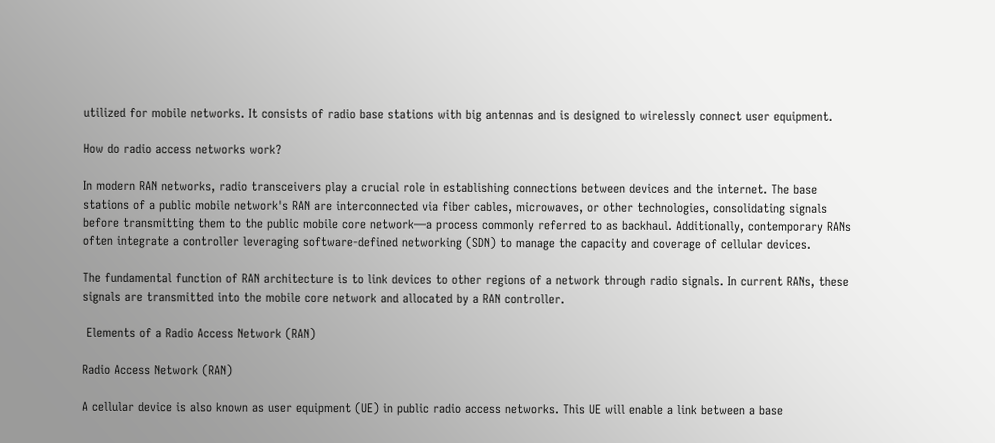utilized for mobile networks. It consists of radio base stations with big antennas and is designed to wirelessly connect user equipment.

How do radio access networks work?

In modern RAN networks, radio transceivers play a crucial role in establishing connections between devices and the internet. The base stations of a public mobile network's RAN are interconnected via fiber cables, microwaves, or other technologies, consolidating signals before transmitting them to the public mobile core network—a process commonly referred to as backhaul. Additionally, contemporary RANs often integrate a controller leveraging software-defined networking (SDN) to manage the capacity and coverage of cellular devices.

The fundamental function of RAN architecture is to link devices to other regions of a network through radio signals. In current RANs, these signals are transmitted into the mobile core network and allocated by a RAN controller.

 Elements of a Radio Access Network (RAN)

Radio Access Network (RAN)

A cellular device is also known as user equipment (UE) in public radio access networks. This UE will enable a link between a base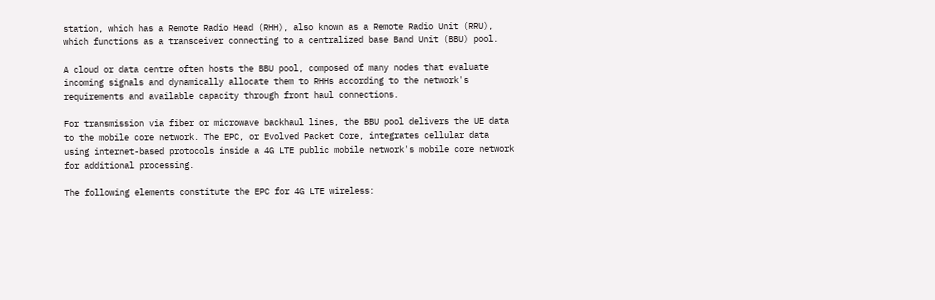station, which has a Remote Radio Head (RHH), also known as a Remote Radio Unit (RRU), which functions as a transceiver connecting to a centralized base Band Unit (BBU) pool.

A cloud or data centre often hosts the BBU pool, composed of many nodes that evaluate incoming signals and dynamically allocate them to RHHs according to the network's requirements and available capacity through front haul connections.

For transmission via fiber or microwave backhaul lines, the BBU pool delivers the UE data to the mobile core network. The EPC, or Evolved Packet Core, integrates cellular data using internet-based protocols inside a 4G LTE public mobile network's mobile core network for additional processing.

The following elements constitute the EPC for 4G LTE wireless: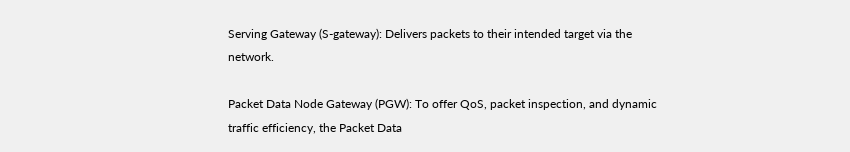Serving Gateway (S-gateway): Delivers packets to their intended target via the network.

Packet Data Node Gateway (PGW): To offer QoS, packet inspection, and dynamic traffic efficiency, the Packet Data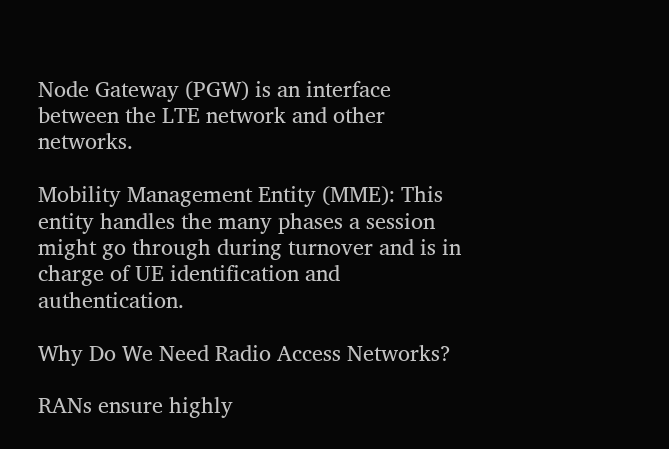Node Gateway (PGW) is an interface between the LTE network and other networks.

Mobility Management Entity (MME): This entity handles the many phases a session might go through during turnover and is in charge of UE identification and authentication.

Why Do We Need Radio Access Networks?

RANs ensure highly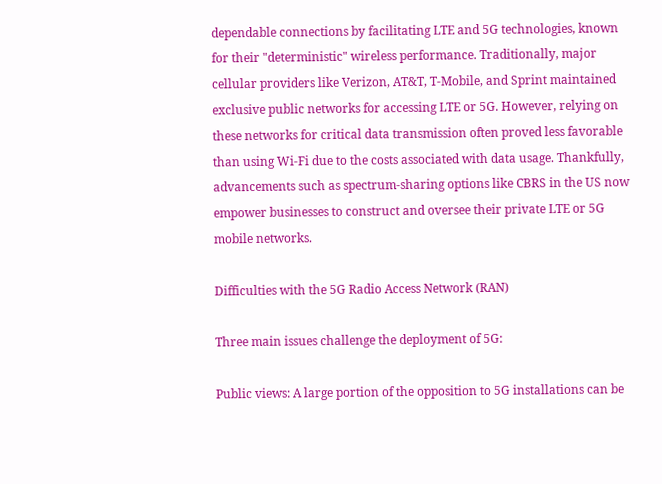dependable connections by facilitating LTE and 5G technologies, known for their "deterministic" wireless performance. Traditionally, major cellular providers like Verizon, AT&T, T-Mobile, and Sprint maintained exclusive public networks for accessing LTE or 5G. However, relying on these networks for critical data transmission often proved less favorable than using Wi-Fi due to the costs associated with data usage. Thankfully, advancements such as spectrum-sharing options like CBRS in the US now empower businesses to construct and oversee their private LTE or 5G mobile networks.

Difficulties with the 5G Radio Access Network (RAN)

Three main issues challenge the deployment of 5G:

Public views: A large portion of the opposition to 5G installations can be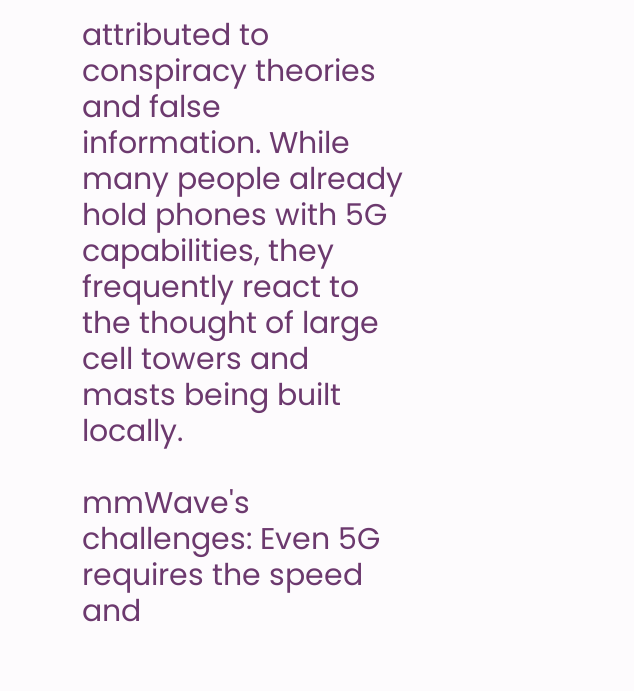attributed to conspiracy theories and false information. While many people already hold phones with 5G capabilities, they frequently react to the thought of large cell towers and masts being built locally.

mmWave's challenges: Even 5G requires the speed and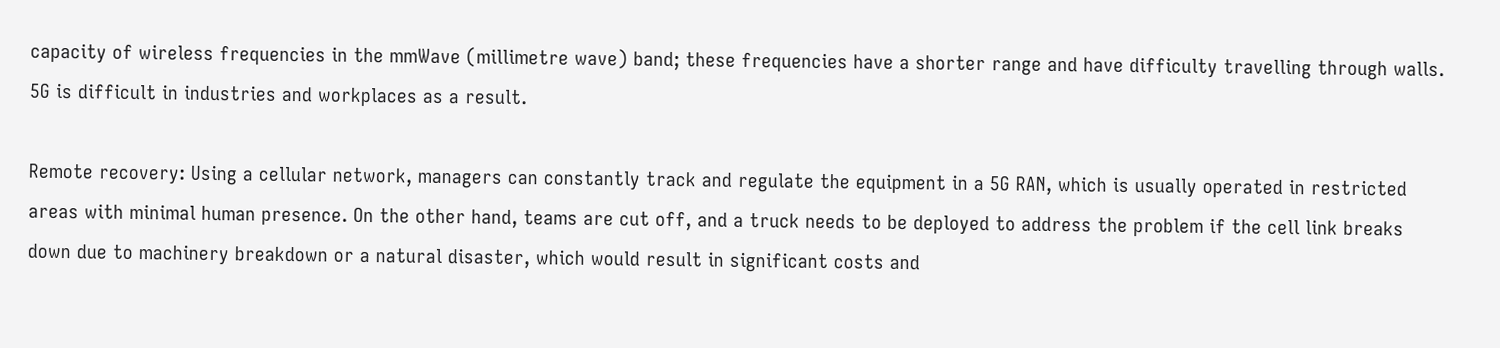capacity of wireless frequencies in the mmWave (millimetre wave) band; these frequencies have a shorter range and have difficulty travelling through walls. 5G is difficult in industries and workplaces as a result.

Remote recovery: Using a cellular network, managers can constantly track and regulate the equipment in a 5G RAN, which is usually operated in restricted areas with minimal human presence. On the other hand, teams are cut off, and a truck needs to be deployed to address the problem if the cell link breaks down due to machinery breakdown or a natural disaster, which would result in significant costs and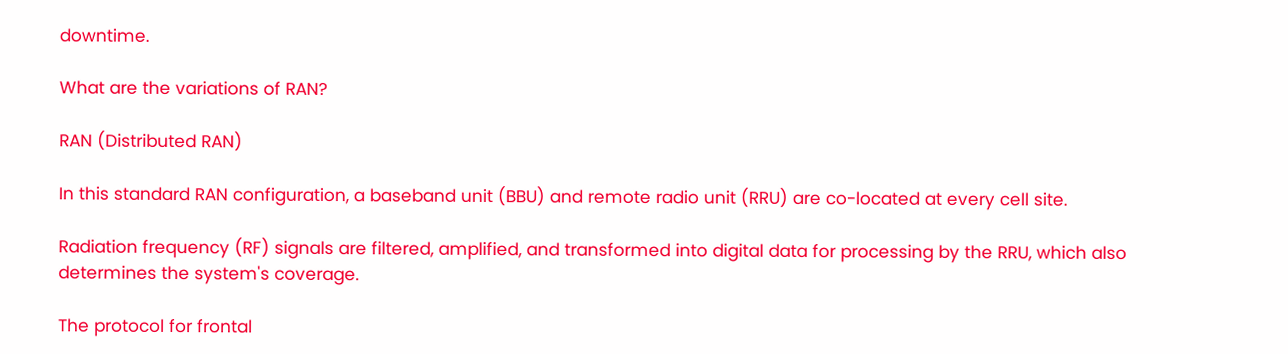downtime.

What are the variations of RAN?

RAN (Distributed RAN)

In this standard RAN configuration, a baseband unit (BBU) and remote radio unit (RRU) are co-located at every cell site.

Radiation frequency (RF) signals are filtered, amplified, and transformed into digital data for processing by the RRU, which also determines the system's coverage.

The protocol for frontal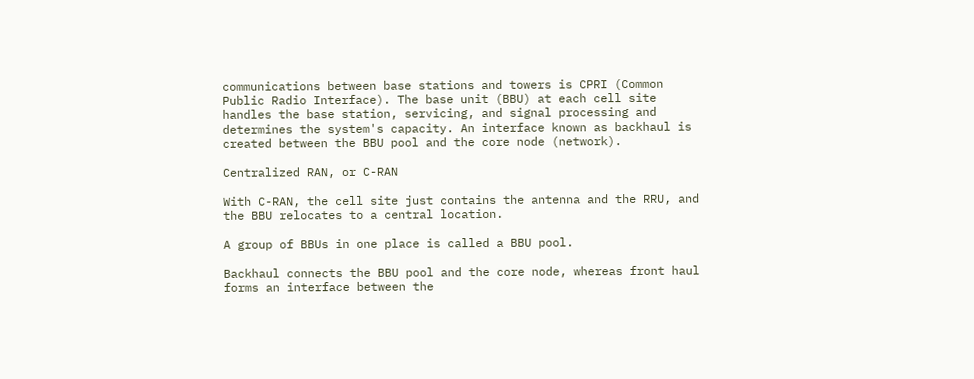communications between base stations and towers is CPRI (Common Public Radio Interface). The base unit (BBU) at each cell site handles the base station, servicing, and signal processing and determines the system's capacity. An interface known as backhaul is created between the BBU pool and the core node (network).

Centralized RAN, or C-RAN

With C-RAN, the cell site just contains the antenna and the RRU, and the BBU relocates to a central location.

A group of BBUs in one place is called a BBU pool.

Backhaul connects the BBU pool and the core node, whereas front haul forms an interface between the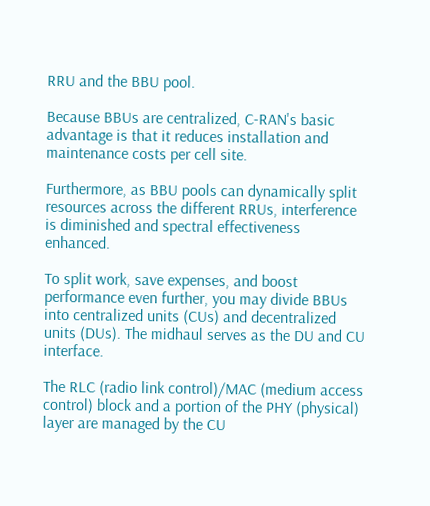RRU and the BBU pool.

Because BBUs are centralized, C-RAN's basic advantage is that it reduces installation and maintenance costs per cell site.

Furthermore, as BBU pools can dynamically split resources across the different RRUs, interference is diminished and spectral effectiveness enhanced.

To split work, save expenses, and boost performance even further, you may divide BBUs into centralized units (CUs) and decentralized units (DUs). The midhaul serves as the DU and CU interface.

The RLC (radio link control)/MAC (medium access control) block and a portion of the PHY (physical) layer are managed by the CU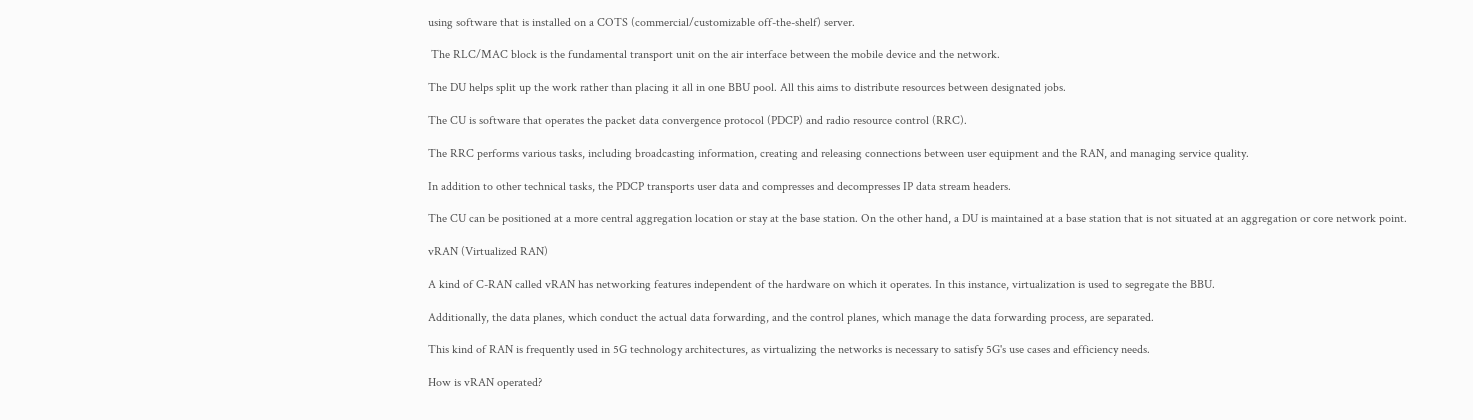using software that is installed on a COTS (commercial/customizable off-the-shelf) server.

 The RLC/MAC block is the fundamental transport unit on the air interface between the mobile device and the network.

The DU helps split up the work rather than placing it all in one BBU pool. All this aims to distribute resources between designated jobs.

The CU is software that operates the packet data convergence protocol (PDCP) and radio resource control (RRC).

The RRC performs various tasks, including broadcasting information, creating and releasing connections between user equipment and the RAN, and managing service quality.

In addition to other technical tasks, the PDCP transports user data and compresses and decompresses IP data stream headers.

The CU can be positioned at a more central aggregation location or stay at the base station. On the other hand, a DU is maintained at a base station that is not situated at an aggregation or core network point.

vRAN (Virtualized RAN)

A kind of C-RAN called vRAN has networking features independent of the hardware on which it operates. In this instance, virtualization is used to segregate the BBU.

Additionally, the data planes, which conduct the actual data forwarding, and the control planes, which manage the data forwarding process, are separated.

This kind of RAN is frequently used in 5G technology architectures, as virtualizing the networks is necessary to satisfy 5G's use cases and efficiency needs.

How is vRAN operated?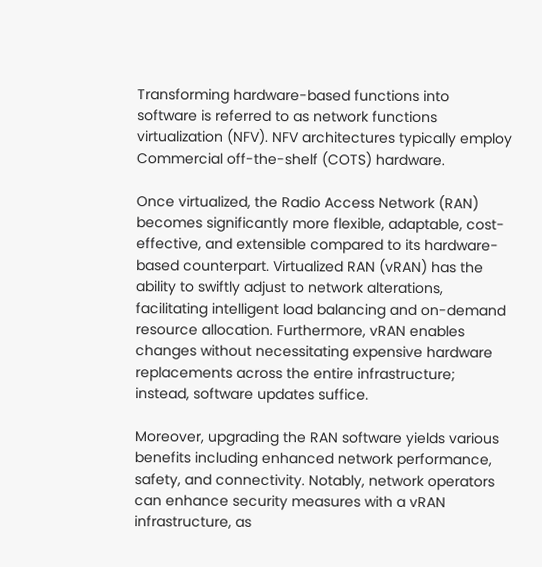Transforming hardware-based functions into software is referred to as network functions virtualization (NFV). NFV architectures typically employ Commercial off-the-shelf (COTS) hardware.

Once virtualized, the Radio Access Network (RAN) becomes significantly more flexible, adaptable, cost-effective, and extensible compared to its hardware-based counterpart. Virtualized RAN (vRAN) has the ability to swiftly adjust to network alterations, facilitating intelligent load balancing and on-demand resource allocation. Furthermore, vRAN enables changes without necessitating expensive hardware replacements across the entire infrastructure; instead, software updates suffice.

Moreover, upgrading the RAN software yields various benefits including enhanced network performance, safety, and connectivity. Notably, network operators can enhance security measures with a vRAN infrastructure, as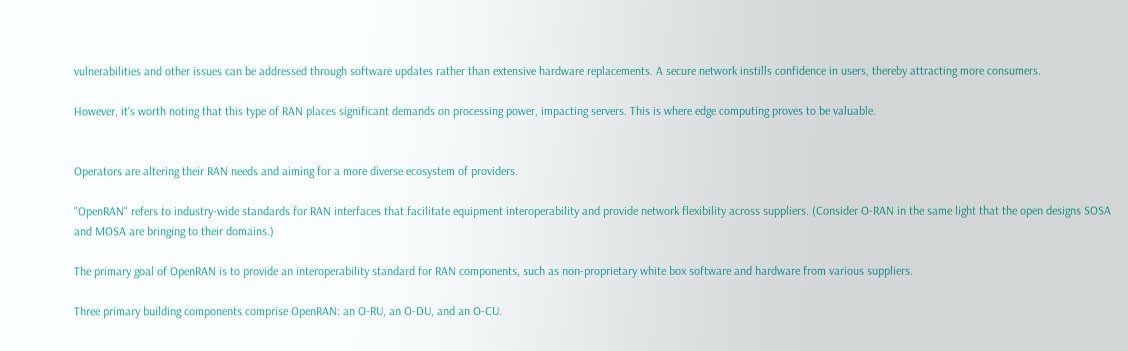vulnerabilities and other issues can be addressed through software updates rather than extensive hardware replacements. A secure network instills confidence in users, thereby attracting more consumers.

However, it's worth noting that this type of RAN places significant demands on processing power, impacting servers. This is where edge computing proves to be valuable.


Operators are altering their RAN needs and aiming for a more diverse ecosystem of providers.

"OpenRAN" refers to industry-wide standards for RAN interfaces that facilitate equipment interoperability and provide network flexibility across suppliers. (Consider O-RAN in the same light that the open designs SOSA and MOSA are bringing to their domains.)

The primary goal of OpenRAN is to provide an interoperability standard for RAN components, such as non-proprietary white box software and hardware from various suppliers.

Three primary building components comprise OpenRAN: an O-RU, an O-DU, and an O-CU.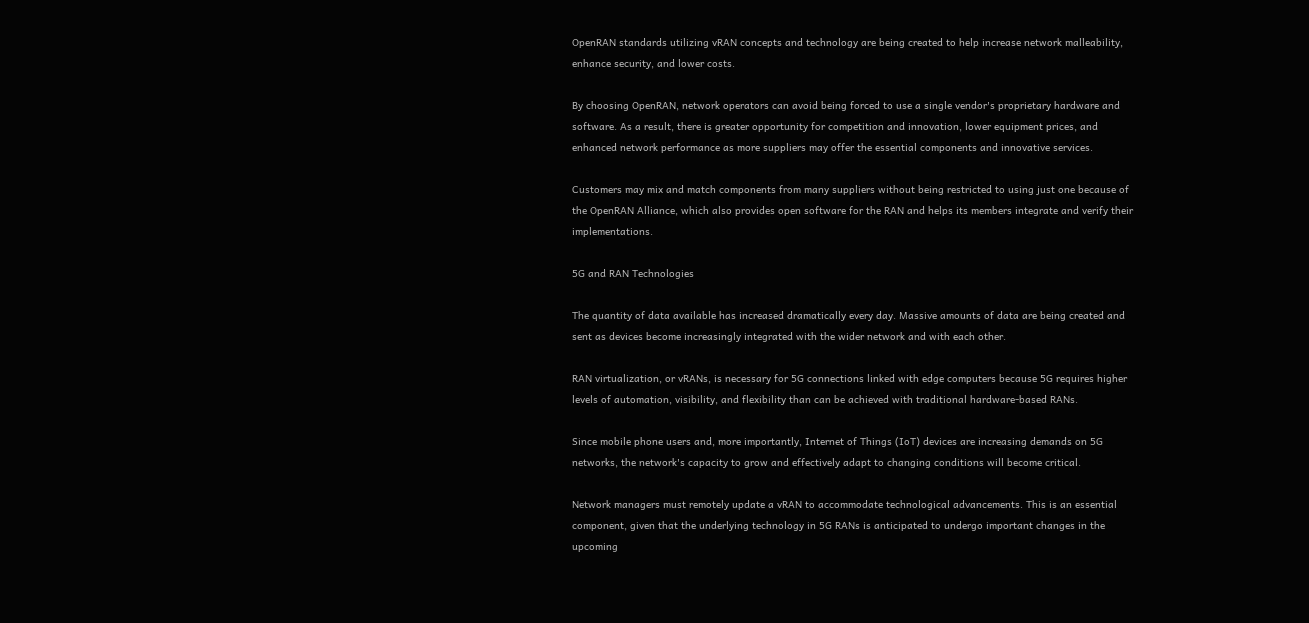OpenRAN standards utilizing vRAN concepts and technology are being created to help increase network malleability, enhance security, and lower costs.

By choosing OpenRAN, network operators can avoid being forced to use a single vendor's proprietary hardware and software. As a result, there is greater opportunity for competition and innovation, lower equipment prices, and enhanced network performance as more suppliers may offer the essential components and innovative services.

Customers may mix and match components from many suppliers without being restricted to using just one because of the OpenRAN Alliance, which also provides open software for the RAN and helps its members integrate and verify their implementations.

5G and RAN Technologies

The quantity of data available has increased dramatically every day. Massive amounts of data are being created and sent as devices become increasingly integrated with the wider network and with each other.

RAN virtualization, or vRANs, is necessary for 5G connections linked with edge computers because 5G requires higher levels of automation, visibility, and flexibility than can be achieved with traditional hardware-based RANs.

Since mobile phone users and, more importantly, Internet of Things (IoT) devices are increasing demands on 5G networks, the network's capacity to grow and effectively adapt to changing conditions will become critical.

Network managers must remotely update a vRAN to accommodate technological advancements. This is an essential component, given that the underlying technology in 5G RANs is anticipated to undergo important changes in the upcoming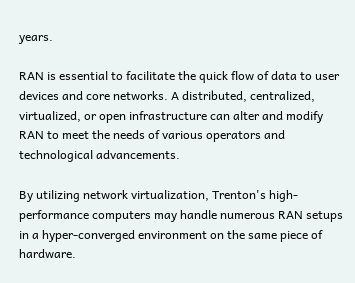years.

RAN is essential to facilitate the quick flow of data to user devices and core networks. A distributed, centralized, virtualized, or open infrastructure can alter and modify RAN to meet the needs of various operators and technological advancements.

By utilizing network virtualization, Trenton's high-performance computers may handle numerous RAN setups in a hyper-converged environment on the same piece of hardware.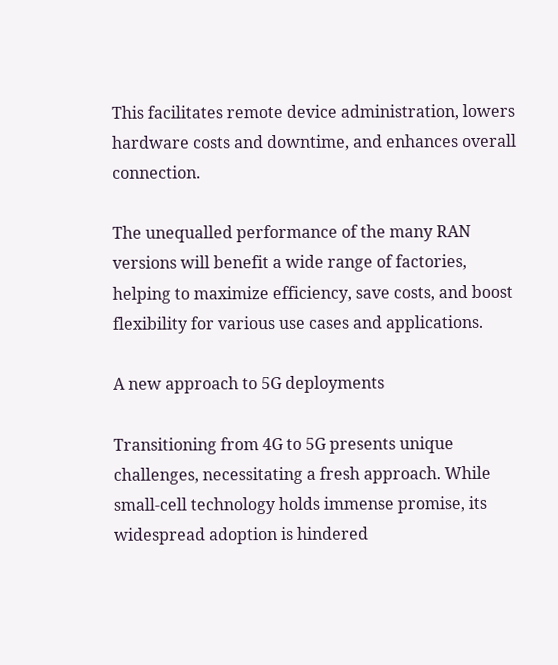This facilitates remote device administration, lowers hardware costs and downtime, and enhances overall connection.

The unequalled performance of the many RAN versions will benefit a wide range of factories, helping to maximize efficiency, save costs, and boost flexibility for various use cases and applications.

A new approach to 5G deployments

Transitioning from 4G to 5G presents unique challenges, necessitating a fresh approach. While small-cell technology holds immense promise, its widespread adoption is hindered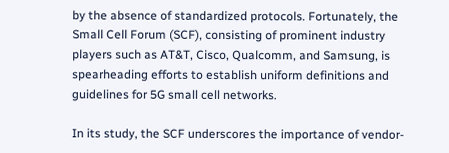by the absence of standardized protocols. Fortunately, the Small Cell Forum (SCF), consisting of prominent industry players such as AT&T, Cisco, Qualcomm, and Samsung, is spearheading efforts to establish uniform definitions and guidelines for 5G small cell networks.

In its study, the SCF underscores the importance of vendor-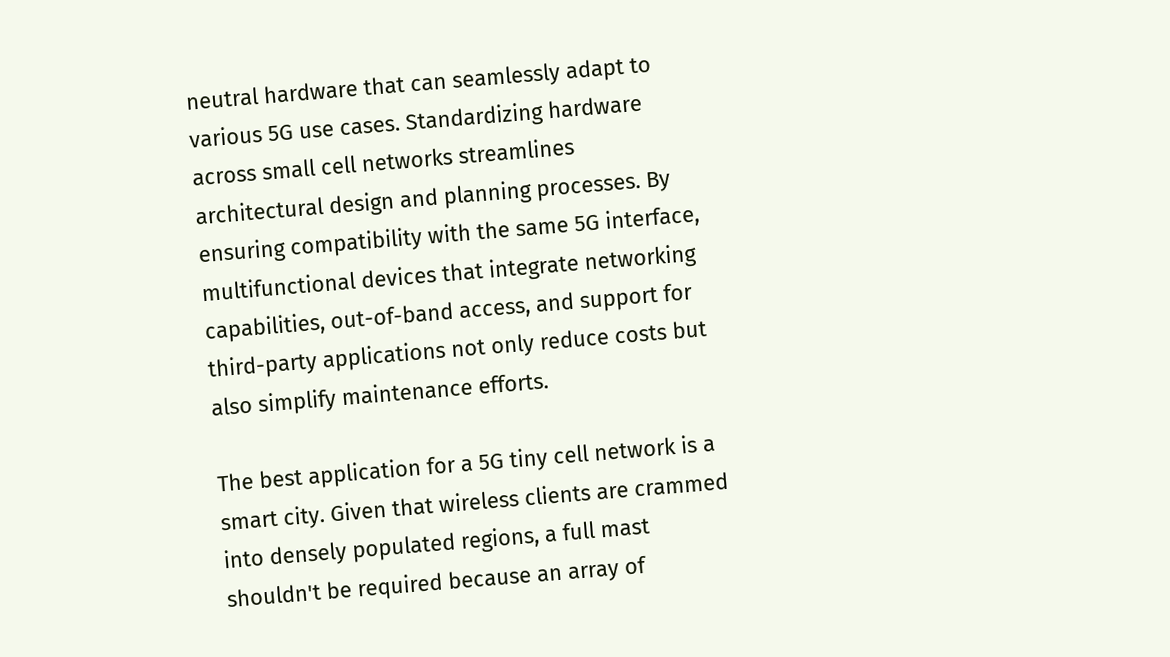neutral hardware that can seamlessly adapt to various 5G use cases. Standardizing hardware across small cell networks streamlines architectural design and planning processes. By ensuring compatibility with the same 5G interface, multifunctional devices that integrate networking capabilities, out-of-band access, and support for third-party applications not only reduce costs but also simplify maintenance efforts.

The best application for a 5G tiny cell network is a smart city. Given that wireless clients are crammed into densely populated regions, a full mast shouldn't be required because an array of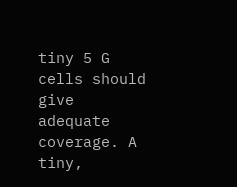tiny 5 G cells should give adequate coverage. A tiny,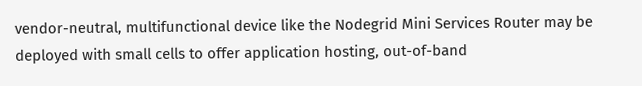vendor-neutral, multifunctional device like the Nodegrid Mini Services Router may be deployed with small cells to offer application hosting, out-of-band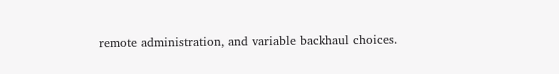remote administration, and variable backhaul choices.